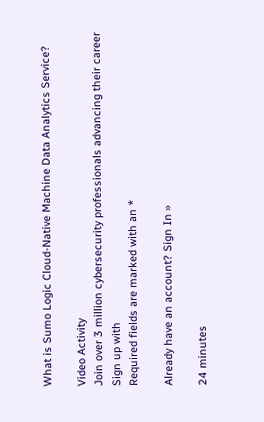What is Sumo Logic Cloud-Native Machine Data Analytics Service?

Video Activity
Join over 3 million cybersecurity professionals advancing their career
Sign up with
Required fields are marked with an *

Already have an account? Sign In »

24 minutes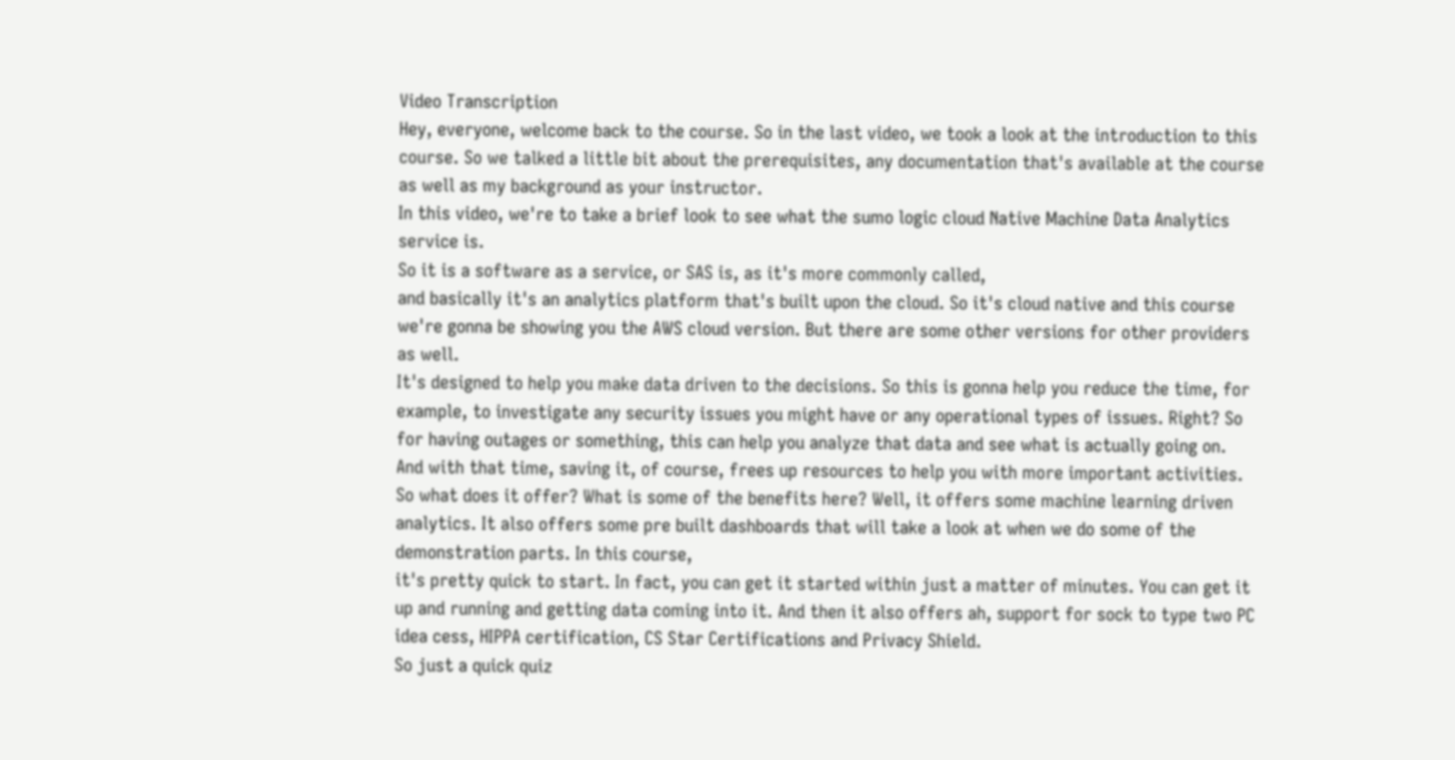Video Transcription
Hey, everyone, welcome back to the course. So in the last video, we took a look at the introduction to this course. So we talked a little bit about the prerequisites, any documentation that's available at the course as well as my background as your instructor.
In this video, we're to take a brief look to see what the sumo logic cloud Native Machine Data Analytics service is.
So it is a software as a service, or SAS is, as it's more commonly called,
and basically it's an analytics platform that's built upon the cloud. So it's cloud native and this course we're gonna be showing you the AWS cloud version. But there are some other versions for other providers as well.
It's designed to help you make data driven to the decisions. So this is gonna help you reduce the time, for example, to investigate any security issues you might have or any operational types of issues. Right? So for having outages or something, this can help you analyze that data and see what is actually going on.
And with that time, saving it, of course, frees up resources to help you with more important activities.
So what does it offer? What is some of the benefits here? Well, it offers some machine learning driven analytics. It also offers some pre built dashboards that will take a look at when we do some of the demonstration parts. In this course,
it's pretty quick to start. In fact, you can get it started within just a matter of minutes. You can get it up and running and getting data coming into it. And then it also offers ah, support for sock to type two PC idea cess, HIPPA certification, CS Star Certifications and Privacy Shield.
So just a quick quiz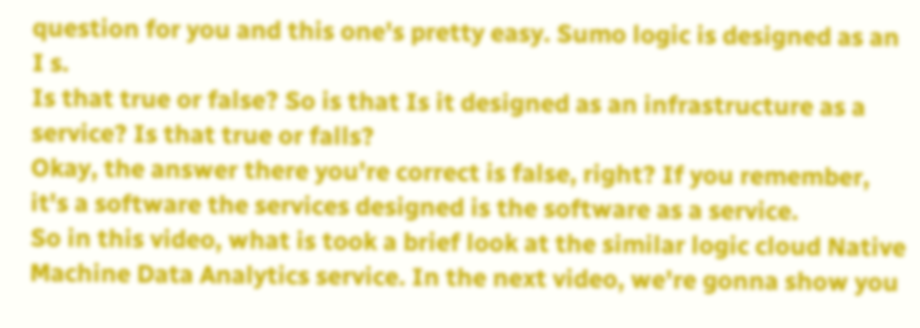question for you and this one's pretty easy. Sumo logic is designed as an I s.
Is that true or false? So is that Is it designed as an infrastructure as a service? Is that true or falls?
Okay, the answer there you're correct is false, right? If you remember, it's a software the services designed is the software as a service.
So in this video, what is took a brief look at the similar logic cloud Native Machine Data Analytics service. In the next video, we're gonna show you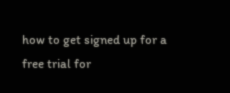how to get signed up for a free trial for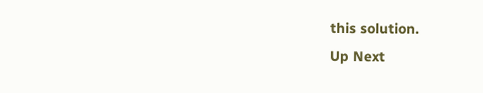this solution.
Up Next